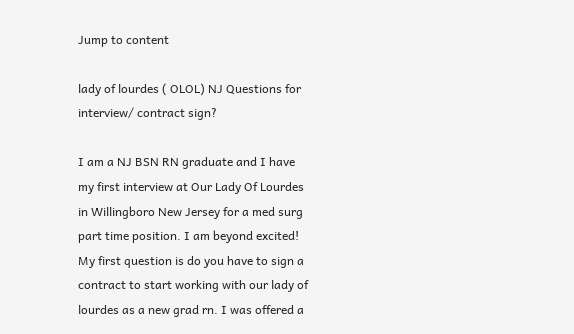Jump to content

lady of lourdes ( OLOL) NJ Questions for interview/ contract sign?

I am a NJ BSN RN graduate and I have my first interview at Our Lady Of Lourdes in Willingboro New Jersey for a med surg part time position. I am beyond excited! My first question is do you have to sign a contract to start working with our lady of lourdes as a new grad rn. I was offered a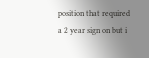position that required a 2 year sign on but i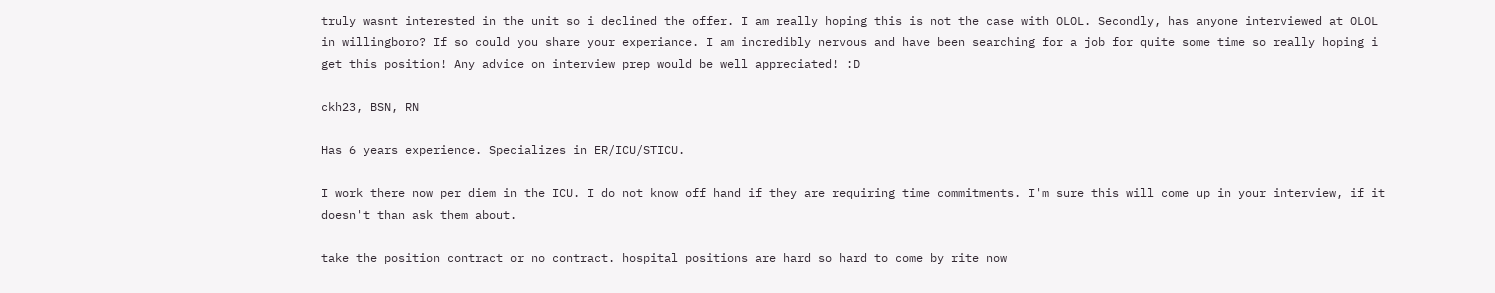truly wasnt interested in the unit so i declined the offer. I am really hoping this is not the case with OLOL. Secondly, has anyone interviewed at OLOL in willingboro? If so could you share your experiance. I am incredibly nervous and have been searching for a job for quite some time so really hoping i get this position! Any advice on interview prep would be well appreciated! :D

ckh23, BSN, RN

Has 6 years experience. Specializes in ER/ICU/STICU.

I work there now per diem in the ICU. I do not know off hand if they are requiring time commitments. I'm sure this will come up in your interview, if it doesn't than ask them about.

take the position contract or no contract. hospital positions are hard so hard to come by rite now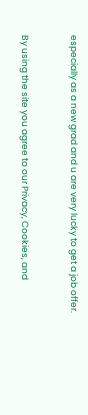especially as a new grad and u are very lucky to get a job offer.


By using the site you agree to our Privacy, Cookies, and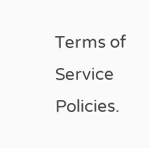Terms of Service Policies.